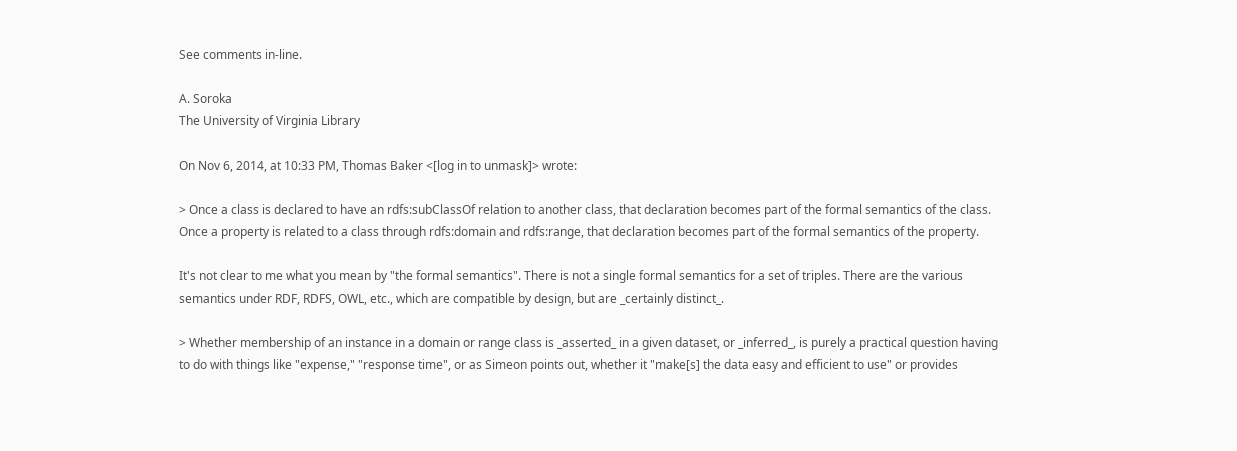See comments in-line.

A. Soroka
The University of Virginia Library

On Nov 6, 2014, at 10:33 PM, Thomas Baker <[log in to unmask]> wrote:

> Once a class is declared to have an rdfs:subClassOf relation to another class, that declaration becomes part of the formal semantics of the class.  Once a property is related to a class through rdfs:domain and rdfs:range, that declaration becomes part of the formal semantics of the property.

It's not clear to me what you mean by "the formal semantics". There is not a single formal semantics for a set of triples. There are the various semantics under RDF, RDFS, OWL, etc., which are compatible by design, but are _certainly distinct_.

> Whether membership of an instance in a domain or range class is _asserted_ in a given dataset, or _inferred_, is purely a practical question having to do with things like "expense," "response time", or as Simeon points out, whether it "make[s] the data easy and efficient to use" or provides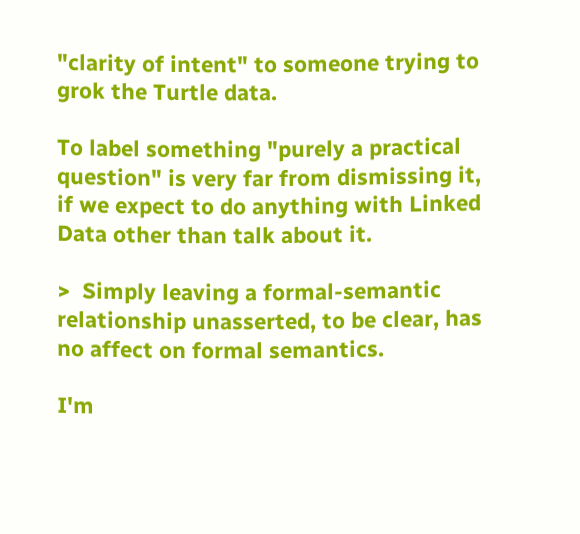"clarity of intent" to someone trying to grok the Turtle data.

To label something "purely a practical question" is very far from dismissing it, if we expect to do anything with Linked Data other than talk about it.

>  Simply leaving a formal-semantic relationship unasserted, to be clear, has no affect on formal semantics.

I'm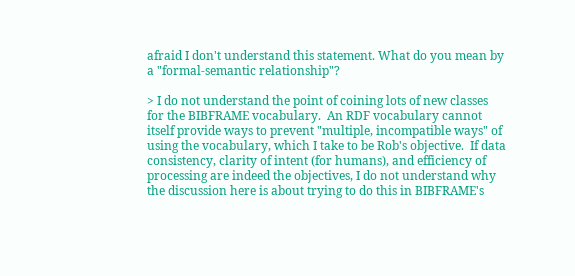afraid I don't understand this statement. What do you mean by a "formal-semantic relationship"?

> I do not understand the point of coining lots of new classes for the BIBFRAME vocabulary.  An RDF vocabulary cannot itself provide ways to prevent "multiple, incompatible ways" of using the vocabulary, which I take to be Rob's objective.  If data consistency, clarity of intent (for humans), and efficiency of processing are indeed the objectives, I do not understand why the discussion here is about trying to do this in BIBFRAME's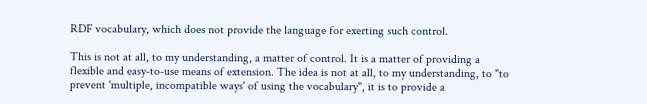RDF vocabulary, which does not provide the language for exerting such control.

This is not at all, to my understanding, a matter of control. It is a matter of providing a flexible and easy-to-use means of extension. The idea is not at all, to my understanding, to "to prevent 'multiple, incompatible ways' of using the vocabulary", it is to provide a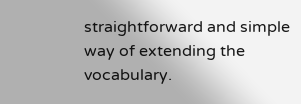straightforward and simple way of extending the vocabulary.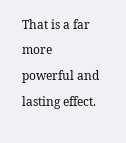That is a far more powerful and lasting effect.